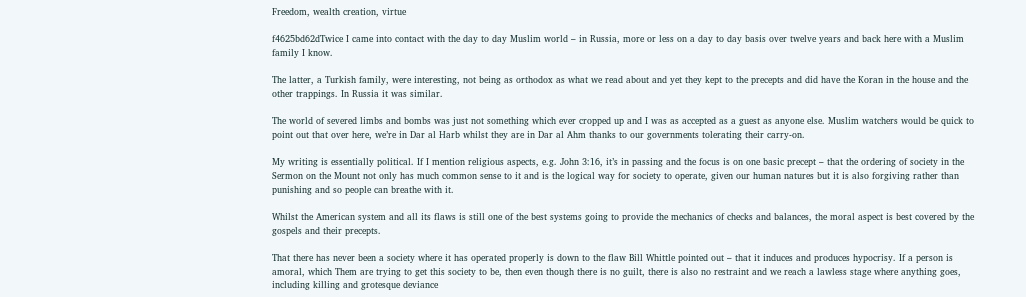Freedom, wealth creation, virtue

f4625bd62dTwice I came into contact with the day to day Muslim world – in Russia, more or less on a day to day basis over twelve years and back here with a Muslim family I know.

The latter, a Turkish family, were interesting, not being as orthodox as what we read about and yet they kept to the precepts and did have the Koran in the house and the other trappings. In Russia it was similar.

The world of severed limbs and bombs was just not something which ever cropped up and I was as accepted as a guest as anyone else. Muslim watchers would be quick to point out that over here, we’re in Dar al Harb whilst they are in Dar al Ahm thanks to our governments tolerating their carry-on.

My writing is essentially political. If I mention religious aspects, e.g. John 3:16, it’s in passing and the focus is on one basic precept – that the ordering of society in the Sermon on the Mount not only has much common sense to it and is the logical way for society to operate, given our human natures but it is also forgiving rather than punishing and so people can breathe with it.

Whilst the American system and all its flaws is still one of the best systems going to provide the mechanics of checks and balances, the moral aspect is best covered by the gospels and their precepts.

That there has never been a society where it has operated properly is down to the flaw Bill Whittle pointed out – that it induces and produces hypocrisy. If a person is amoral, which Them are trying to get this society to be, then even though there is no guilt, there is also no restraint and we reach a lawless stage where anything goes, including killing and grotesque deviance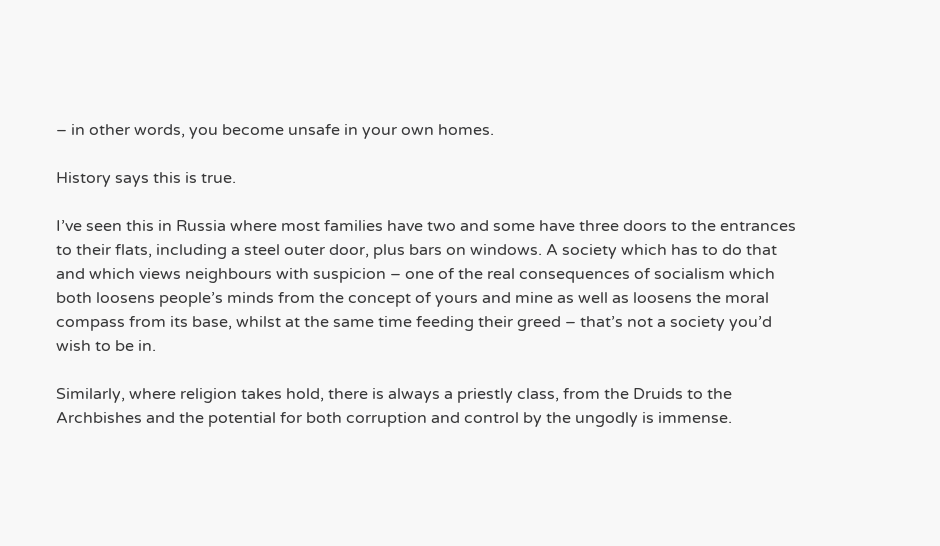– in other words, you become unsafe in your own homes.

History says this is true.

I’ve seen this in Russia where most families have two and some have three doors to the entrances to their flats, including a steel outer door, plus bars on windows. A society which has to do that and which views neighbours with suspicion – one of the real consequences of socialism which both loosens people’s minds from the concept of yours and mine as well as loosens the moral compass from its base, whilst at the same time feeding their greed – that’s not a society you’d wish to be in.

Similarly, where religion takes hold, there is always a priestly class, from the Druids to the Archbishes and the potential for both corruption and control by the ungodly is immense.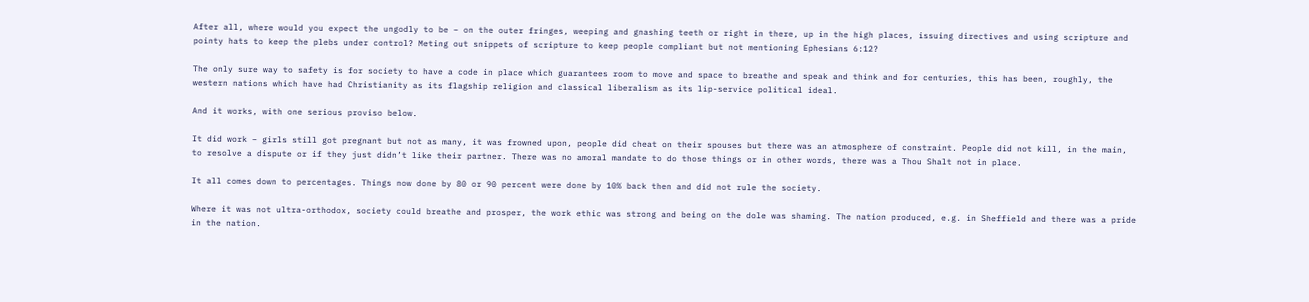After all, where would you expect the ungodly to be – on the outer fringes, weeping and gnashing teeth or right in there, up in the high places, issuing directives and using scripture and pointy hats to keep the plebs under control? Meting out snippets of scripture to keep people compliant but not mentioning Ephesians 6:12?

The only sure way to safety is for society to have a code in place which guarantees room to move and space to breathe and speak and think and for centuries, this has been, roughly, the western nations which have had Christianity as its flagship religion and classical liberalism as its lip-service political ideal.

And it works, with one serious proviso below.

It did work – girls still got pregnant but not as many, it was frowned upon, people did cheat on their spouses but there was an atmosphere of constraint. People did not kill, in the main, to resolve a dispute or if they just didn’t like their partner. There was no amoral mandate to do those things or in other words, there was a Thou Shalt not in place.

It all comes down to percentages. Things now done by 80 or 90 percent were done by 10% back then and did not rule the society.

Where it was not ultra-orthodox, society could breathe and prosper, the work ethic was strong and being on the dole was shaming. The nation produced, e.g. in Sheffield and there was a pride in the nation.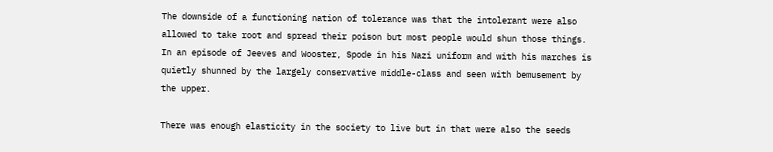The downside of a functioning nation of tolerance was that the intolerant were also allowed to take root and spread their poison but most people would shun those things. In an episode of Jeeves and Wooster, Spode in his Nazi uniform and with his marches is quietly shunned by the largely conservative middle-class and seen with bemusement by the upper.

There was enough elasticity in the society to live but in that were also the seeds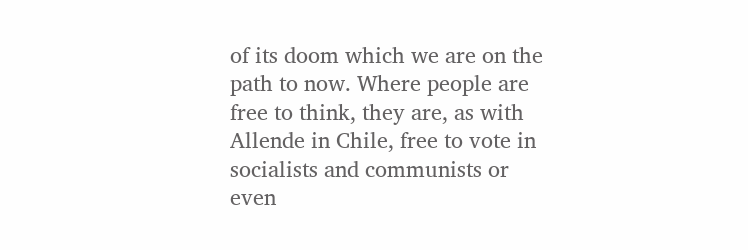of its doom which we are on the path to now. Where people are free to think, they are, as with Allende in Chile, free to vote in socialists and communists or even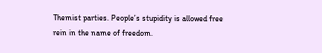Themist parties. People’s stupidity is allowed free rein in the name of freedom.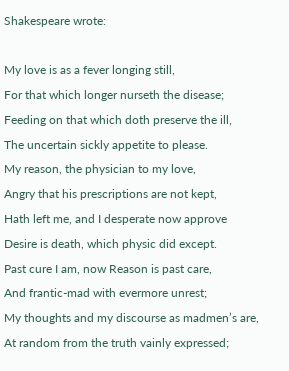Shakespeare wrote:

My love is as a fever longing still,
For that which longer nurseth the disease;
Feeding on that which doth preserve the ill,
The uncertain sickly appetite to please.
My reason, the physician to my love,
Angry that his prescriptions are not kept,
Hath left me, and I desperate now approve
Desire is death, which physic did except.
Past cure I am, now Reason is past care,
And frantic-mad with evermore unrest;
My thoughts and my discourse as madmen’s are,
At random from the truth vainly expressed;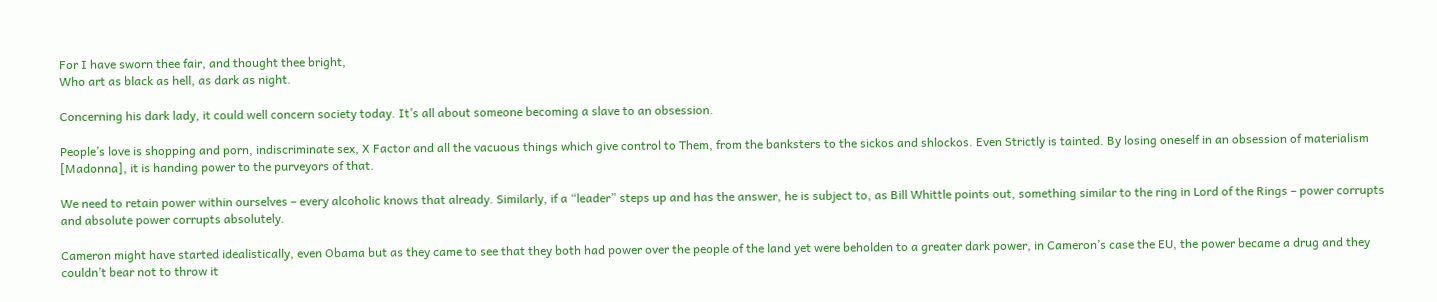For I have sworn thee fair, and thought thee bright,
Who art as black as hell, as dark as night.

Concerning his dark lady, it could well concern society today. It’s all about someone becoming a slave to an obsession.

People’s love is shopping and porn, indiscriminate sex, X Factor and all the vacuous things which give control to Them, from the banksters to the sickos and shlockos. Even Strictly is tainted. By losing oneself in an obsession of materialism [Madonna], it is handing power to the purveyors of that.

We need to retain power within ourselves – every alcoholic knows that already. Similarly, if a “leader” steps up and has the answer, he is subject to, as Bill Whittle points out, something similar to the ring in Lord of the Rings – power corrupts and absolute power corrupts absolutely.

Cameron might have started idealistically, even Obama but as they came to see that they both had power over the people of the land yet were beholden to a greater dark power, in Cameron’s case the EU, the power became a drug and they couldn’t bear not to throw it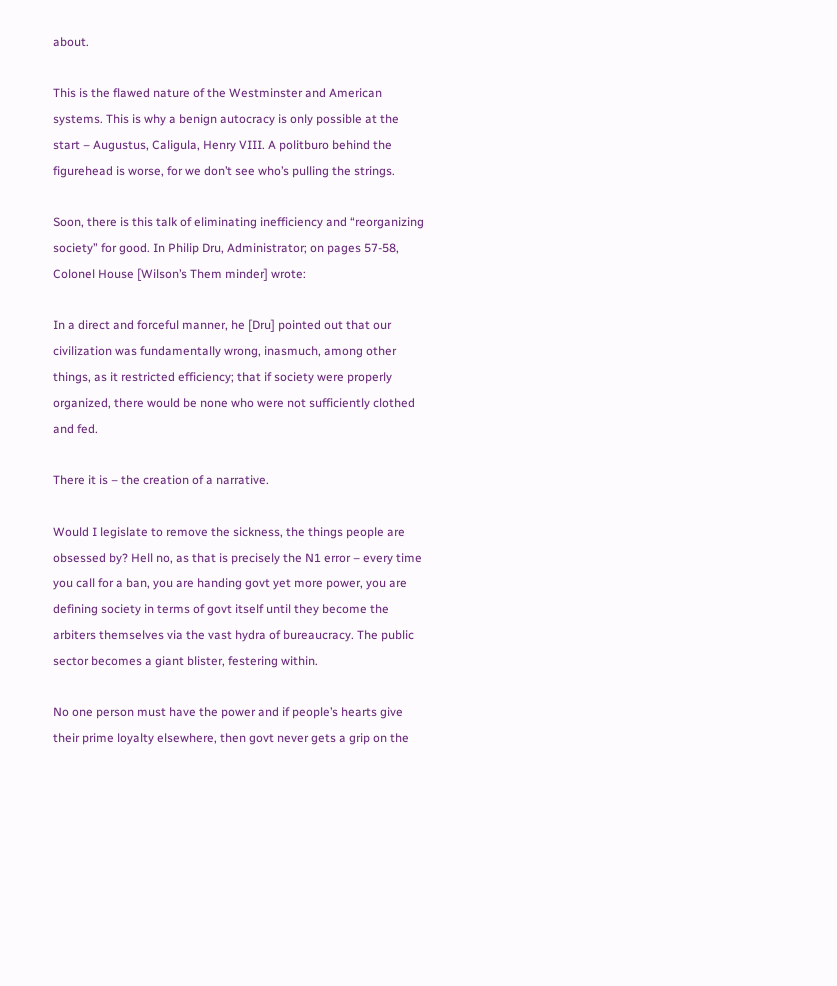about.

This is the flawed nature of the Westminster and American systems. This is why a benign autocracy is only possible at the start – Augustus, Caligula, Henry VIII. A politburo behind the figurehead is worse, for we don’t see who’s pulling the strings.

Soon, there is this talk of eliminating inefficiency and “reorganizing society” for good. In Philip Dru, Administrator; on pages 57-58, Colonel House [Wilson’s Them minder] wrote:

In a direct and forceful manner, he [Dru] pointed out that our civilization was fundamentally wrong, inasmuch, among other things, as it restricted efficiency; that if society were properly organized, there would be none who were not sufficiently clothed and fed.

There it is – the creation of a narrative.

Would I legislate to remove the sickness, the things people are obsessed by? Hell no, as that is precisely the N1 error – every time you call for a ban, you are handing govt yet more power, you are defining society in terms of govt itself until they become the arbiters themselves via the vast hydra of bureaucracy. The public sector becomes a giant blister, festering within.

No one person must have the power and if people’s hearts give their prime loyalty elsewhere, then govt never gets a grip on the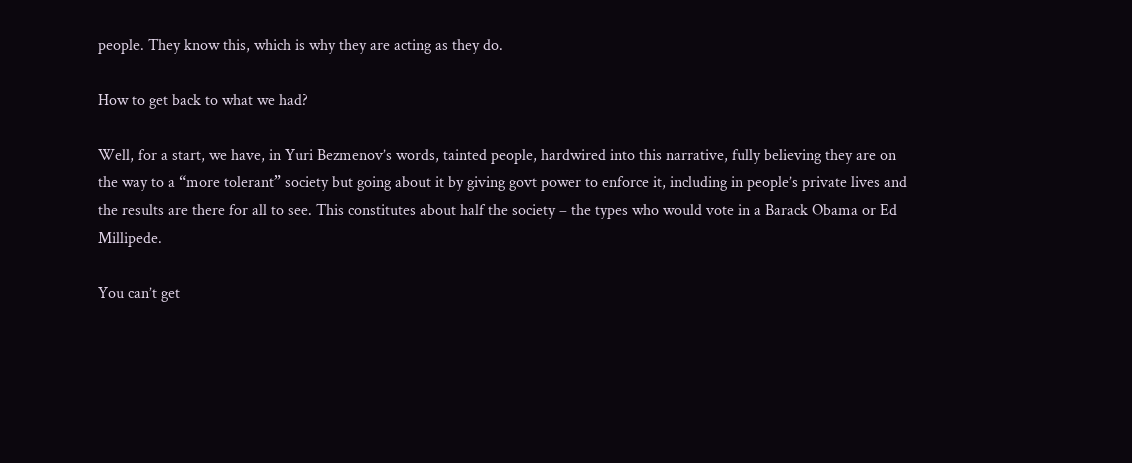people. They know this, which is why they are acting as they do.

How to get back to what we had?

Well, for a start, we have, in Yuri Bezmenov’s words, tainted people, hardwired into this narrative, fully believing they are on the way to a “more tolerant” society but going about it by giving govt power to enforce it, including in people’s private lives and the results are there for all to see. This constitutes about half the society – the types who would vote in a Barack Obama or Ed Millipede.

You can’t get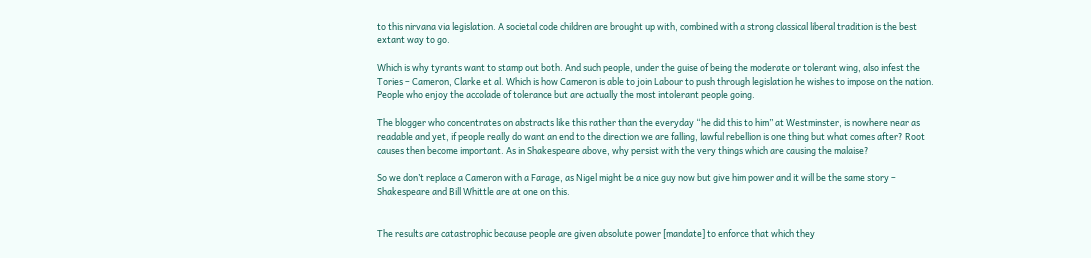to this nirvana via legislation. A societal code children are brought up with, combined with a strong classical liberal tradition is the best extant way to go.

Which is why tyrants want to stamp out both. And such people, under the guise of being the moderate or tolerant wing, also infest the Tories – Cameron, Clarke et al. Which is how Cameron is able to join Labour to push through legislation he wishes to impose on the nation. People who enjoy the accolade of tolerance but are actually the most intolerant people going.

The blogger who concentrates on abstracts like this rather than the everyday “he did this to him” at Westminster, is nowhere near as readable and yet, if people really do want an end to the direction we are falling, lawful rebellion is one thing but what comes after? Root causes then become important. As in Shakespeare above, why persist with the very things which are causing the malaise?

So we don’t replace a Cameron with a Farage, as Nigel might be a nice guy now but give him power and it will be the same story – Shakespeare and Bill Whittle are at one on this.


The results are catastrophic because people are given absolute power [mandate] to enforce that which they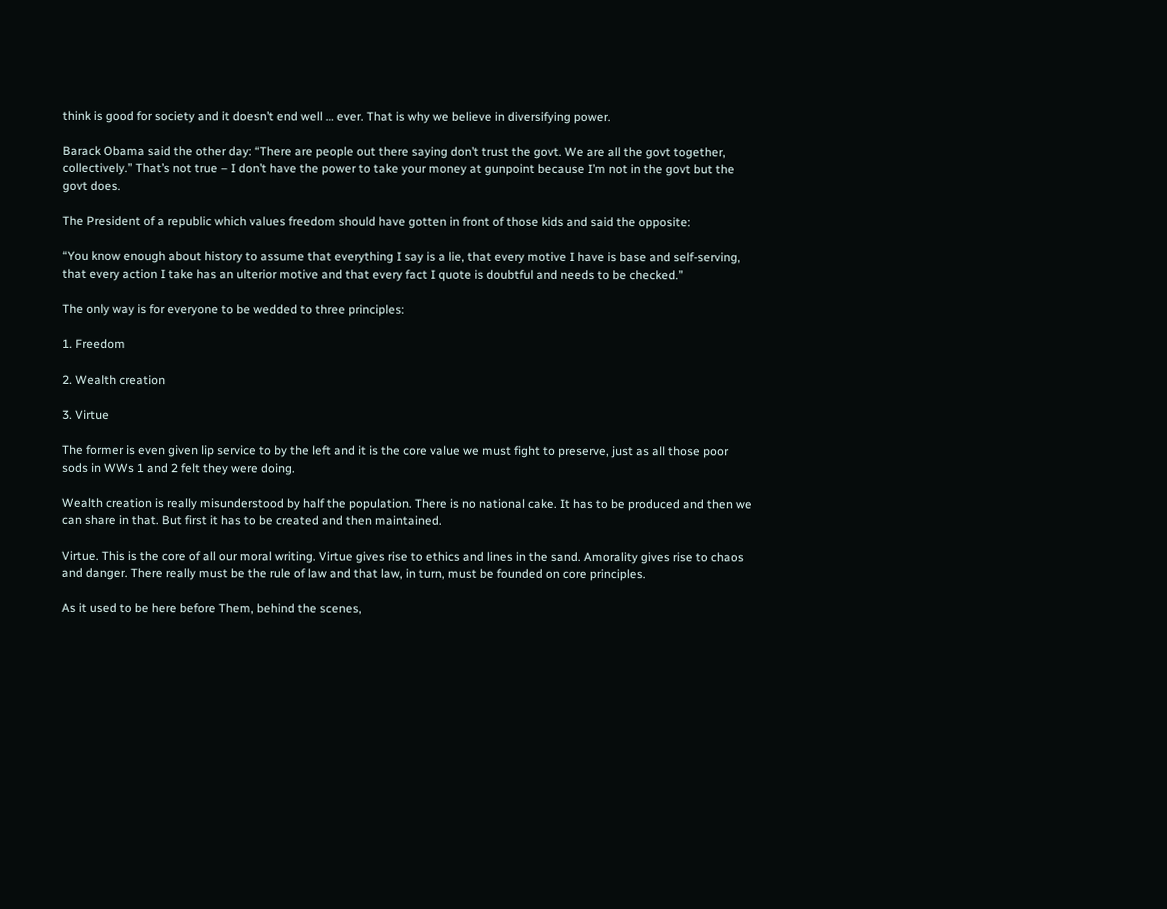think is good for society and it doesn’t end well … ever. That is why we believe in diversifying power.

Barack Obama said the other day: “There are people out there saying don’t trust the govt. We are all the govt together, collectively.” That’s not true – I don’t have the power to take your money at gunpoint because I’m not in the govt but the govt does.

The President of a republic which values freedom should have gotten in front of those kids and said the opposite:

“You know enough about history to assume that everything I say is a lie, that every motive I have is base and self-serving, that every action I take has an ulterior motive and that every fact I quote is doubtful and needs to be checked.”

The only way is for everyone to be wedded to three principles:

1. Freedom

2. Wealth creation

3. Virtue

The former is even given lip service to by the left and it is the core value we must fight to preserve, just as all those poor sods in WWs 1 and 2 felt they were doing.

Wealth creation is really misunderstood by half the population. There is no national cake. It has to be produced and then we can share in that. But first it has to be created and then maintained.

Virtue. This is the core of all our moral writing. Virtue gives rise to ethics and lines in the sand. Amorality gives rise to chaos and danger. There really must be the rule of law and that law, in turn, must be founded on core principles.

As it used to be here before Them, behind the scenes,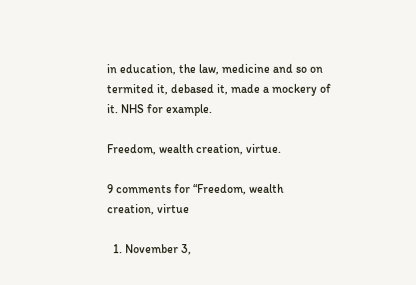in education, the law, medicine and so on termited it, debased it, made a mockery of it. NHS for example.

Freedom, wealth creation, virtue.

9 comments for “Freedom, wealth creation, virtue

  1. November 3,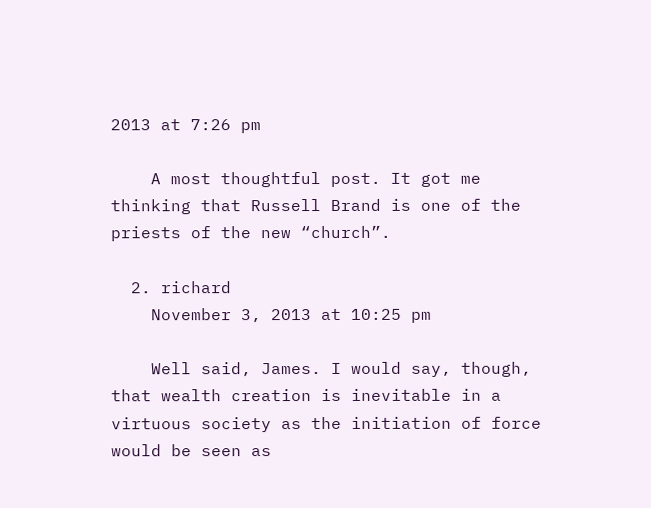2013 at 7:26 pm

    A most thoughtful post. It got me thinking that Russell Brand is one of the priests of the new “church”.

  2. richard
    November 3, 2013 at 10:25 pm

    Well said, James. I would say, though, that wealth creation is inevitable in a virtuous society as the initiation of force would be seen as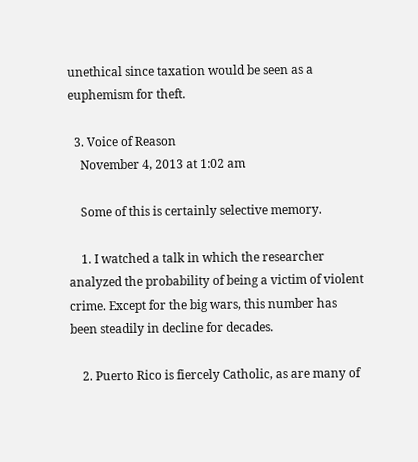unethical since taxation would be seen as a euphemism for theft.

  3. Voice of Reason
    November 4, 2013 at 1:02 am

    Some of this is certainly selective memory.

    1. I watched a talk in which the researcher analyzed the probability of being a victim of violent crime. Except for the big wars, this number has been steadily in decline for decades.

    2. Puerto Rico is fiercely Catholic, as are many of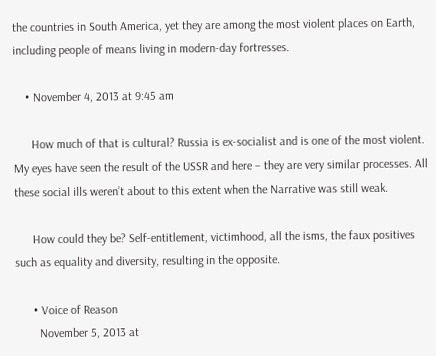the countries in South America, yet they are among the most violent places on Earth, including people of means living in modern-day fortresses.

    • November 4, 2013 at 9:45 am

      How much of that is cultural? Russia is ex-socialist and is one of the most violent. My eyes have seen the result of the USSR and here – they are very similar processes. All these social ills weren’t about to this extent when the Narrative was still weak.

      How could they be? Self-entitlement, victimhood, all the isms, the faux positives such as equality and diversity, resulting in the opposite.

      • Voice of Reason
        November 5, 2013 at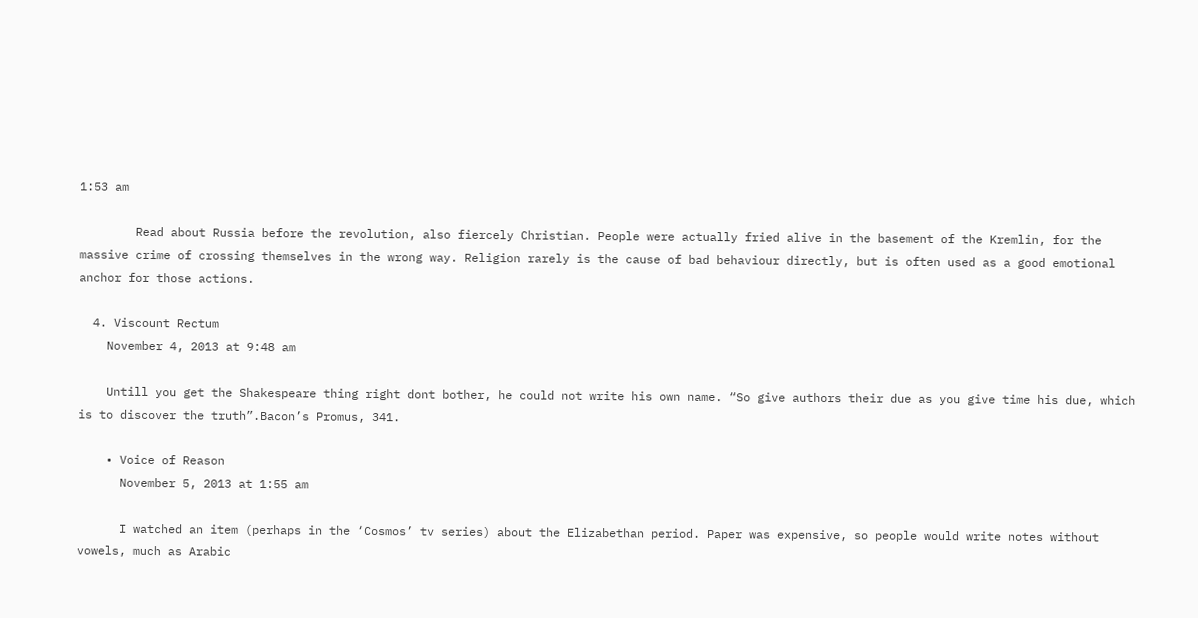1:53 am

        Read about Russia before the revolution, also fiercely Christian. People were actually fried alive in the basement of the Kremlin, for the massive crime of crossing themselves in the wrong way. Religion rarely is the cause of bad behaviour directly, but is often used as a good emotional anchor for those actions.

  4. Viscount Rectum
    November 4, 2013 at 9:48 am

    Untill you get the Shakespeare thing right dont bother, he could not write his own name. “So give authors their due as you give time his due, which is to discover the truth”.Bacon’s Promus, 341.

    • Voice of Reason
      November 5, 2013 at 1:55 am

      I watched an item (perhaps in the ‘Cosmos’ tv series) about the Elizabethan period. Paper was expensive, so people would write notes without vowels, much as Arabic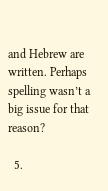and Hebrew are written. Perhaps spelling wasn’t a big issue for that reason?

  5.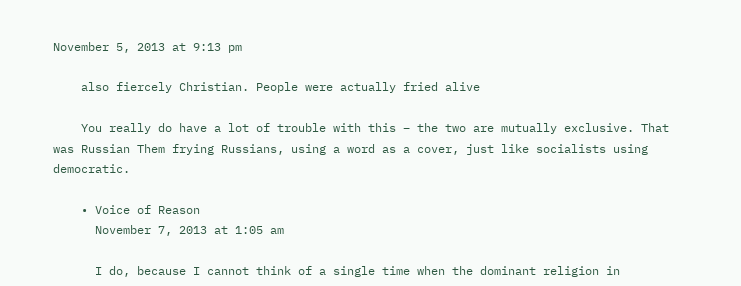November 5, 2013 at 9:13 pm

    also fiercely Christian. People were actually fried alive

    You really do have a lot of trouble with this – the two are mutually exclusive. That was Russian Them frying Russians, using a word as a cover, just like socialists using democratic.

    • Voice of Reason
      November 7, 2013 at 1:05 am

      I do, because I cannot think of a single time when the dominant religion in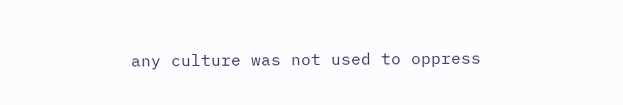any culture was not used to oppress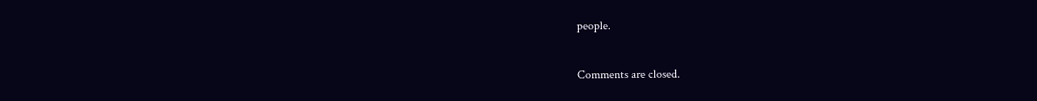people.

Comments are closed.